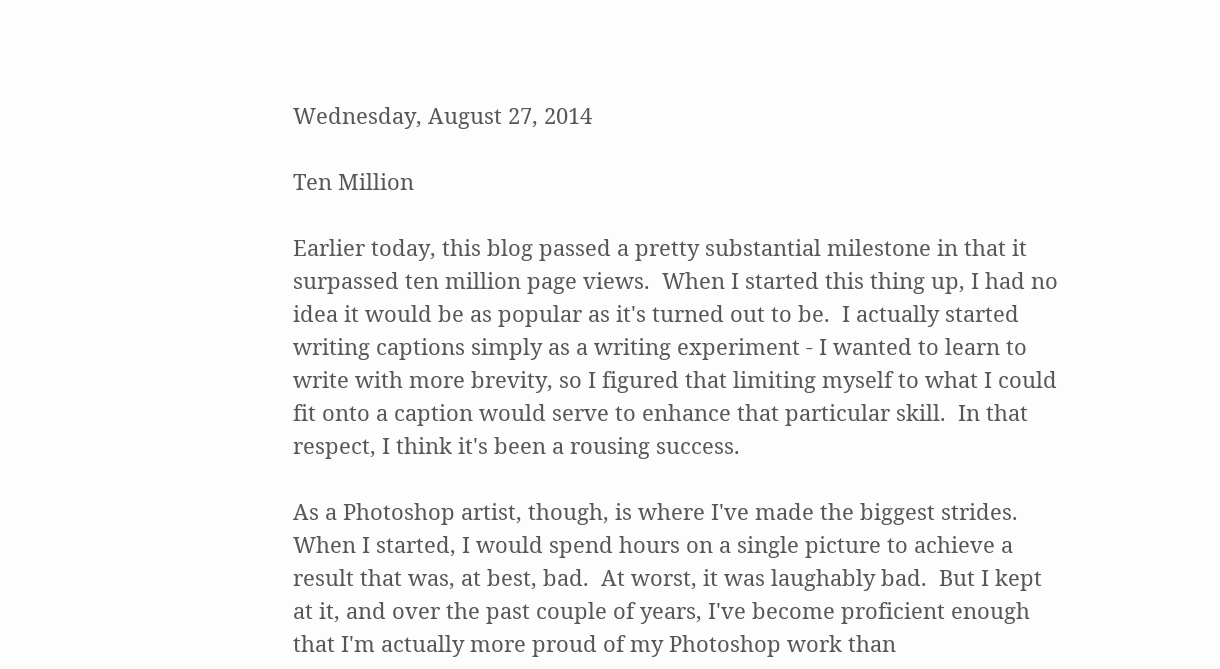Wednesday, August 27, 2014

Ten Million

Earlier today, this blog passed a pretty substantial milestone in that it surpassed ten million page views.  When I started this thing up, I had no idea it would be as popular as it's turned out to be.  I actually started writing captions simply as a writing experiment - I wanted to learn to write with more brevity, so I figured that limiting myself to what I could fit onto a caption would serve to enhance that particular skill.  In that respect, I think it's been a rousing success.

As a Photoshop artist, though, is where I've made the biggest strides.  When I started, I would spend hours on a single picture to achieve a result that was, at best, bad.  At worst, it was laughably bad.  But I kept at it, and over the past couple of years, I've become proficient enough that I'm actually more proud of my Photoshop work than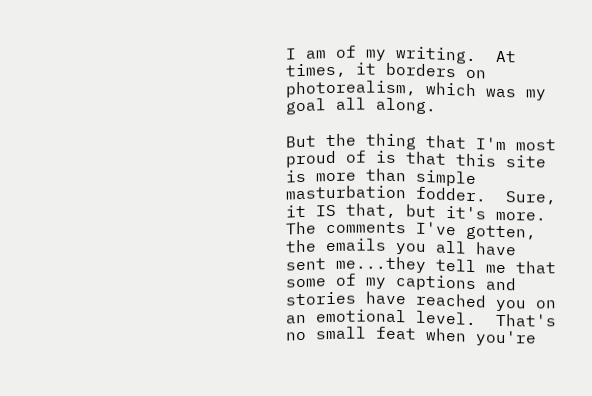I am of my writing.  At times, it borders on photorealism, which was my goal all along.

But the thing that I'm most proud of is that this site is more than simple masturbation fodder.  Sure, it IS that, but it's more.  The comments I've gotten, the emails you all have sent me...they tell me that some of my captions and stories have reached you on an emotional level.  That's no small feat when you're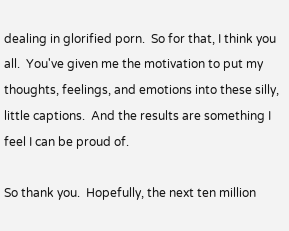dealing in glorified porn.  So for that, I think you all.  You've given me the motivation to put my thoughts, feelings, and emotions into these silly, little captions.  And the results are something I feel I can be proud of.

So thank you.  Hopefully, the next ten million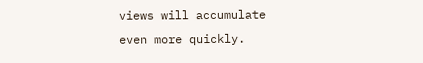views will accumulate even more quickly.